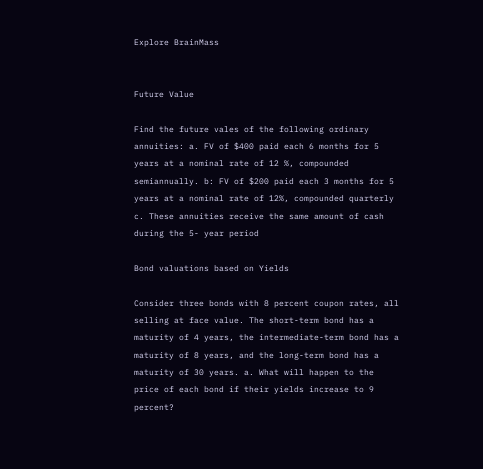Explore BrainMass


Future Value

Find the future vales of the following ordinary annuities: a. FV of $400 paid each 6 months for 5 years at a nominal rate of 12 %, compounded semiannually. b: FV of $200 paid each 3 months for 5 years at a nominal rate of 12%, compounded quarterly c. These annuities receive the same amount of cash during the 5- year period

Bond valuations based on Yields

Consider three bonds with 8 percent coupon rates, all selling at face value. The short-term bond has a maturity of 4 years, the intermediate-term bond has a maturity of 8 years, and the long-term bond has a maturity of 30 years. a. What will happen to the price of each bond if their yields increase to 9 percent?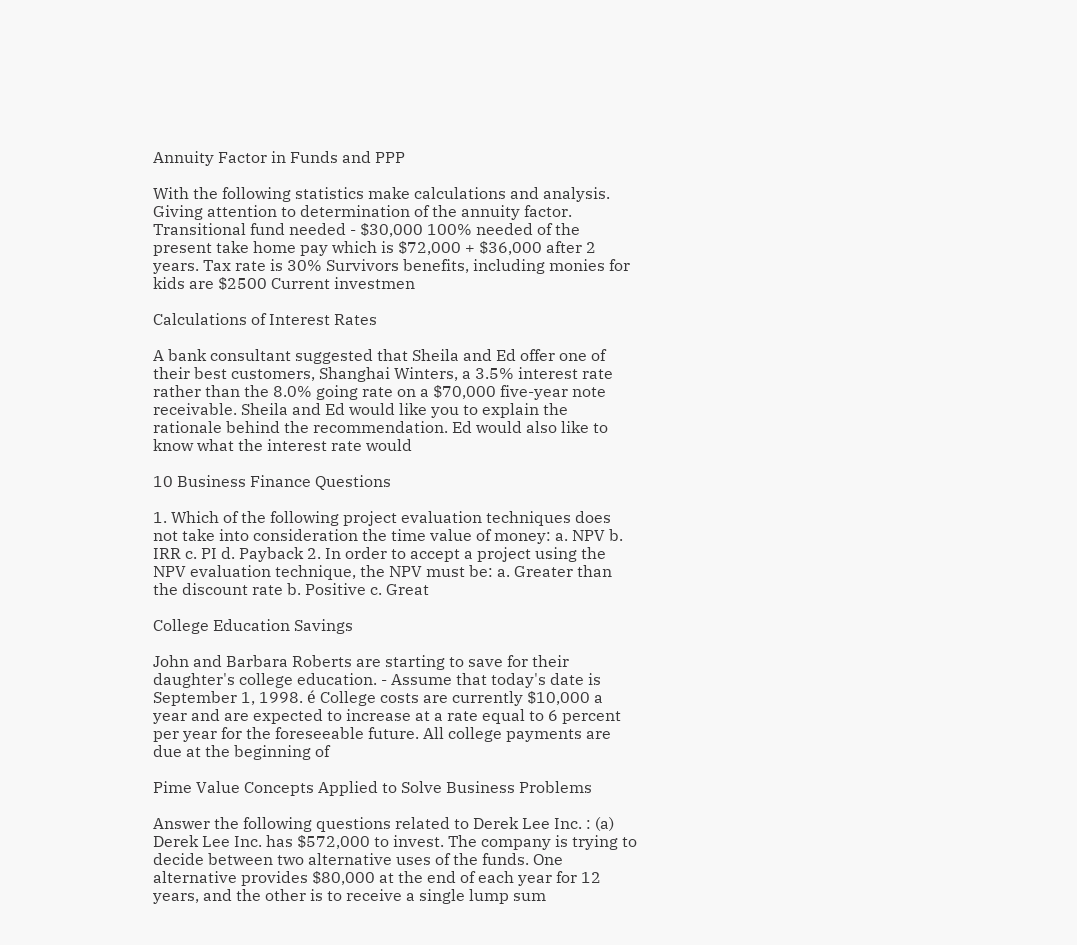Annuity Factor in Funds and PPP

With the following statistics make calculations and analysis. Giving attention to determination of the annuity factor. Transitional fund needed - $30,000 100% needed of the present take home pay which is $72,000 + $36,000 after 2 years. Tax rate is 30% Survivors benefits, including monies for kids are $2500 Current investmen

Calculations of Interest Rates

A bank consultant suggested that Sheila and Ed offer one of their best customers, Shanghai Winters, a 3.5% interest rate rather than the 8.0% going rate on a $70,000 five-year note receivable. Sheila and Ed would like you to explain the rationale behind the recommendation. Ed would also like to know what the interest rate would

10 Business Finance Questions

1. Which of the following project evaluation techniques does not take into consideration the time value of money: a. NPV b. IRR c. PI d. Payback 2. In order to accept a project using the NPV evaluation technique, the NPV must be: a. Greater than the discount rate b. Positive c. Great

College Education Savings

John and Barbara Roberts are starting to save for their daughter's college education. - Assume that today's date is September 1, 1998. é College costs are currently $10,000 a year and are expected to increase at a rate equal to 6 percent per year for the foreseeable future. All college payments are due at the beginning of

Pime Value Concepts Applied to Solve Business Problems

Answer the following questions related to Derek Lee Inc. : (a) Derek Lee Inc. has $572,000 to invest. The company is trying to decide between two alternative uses of the funds. One alternative provides $80,000 at the end of each year for 12 years, and the other is to receive a single lump sum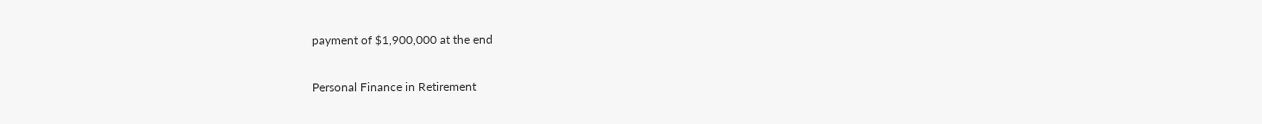payment of $1,900,000 at the end

Personal Finance in Retirement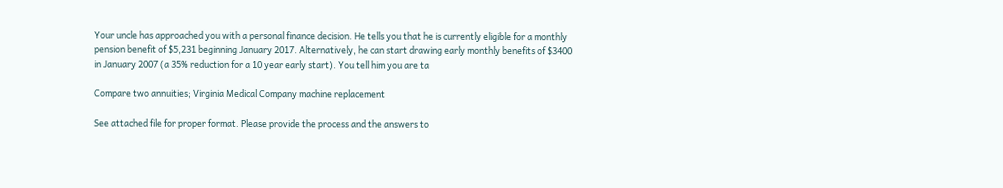Your uncle has approached you with a personal finance decision. He tells you that he is currently eligible for a monthly pension benefit of $5,231 beginning January 2017. Alternatively, he can start drawing early monthly benefits of $3400 in January 2007 (a 35% reduction for a 10 year early start). You tell him you are ta

Compare two annuities; Virginia Medical Company machine replacement

See attached file for proper format. Please provide the process and the answers to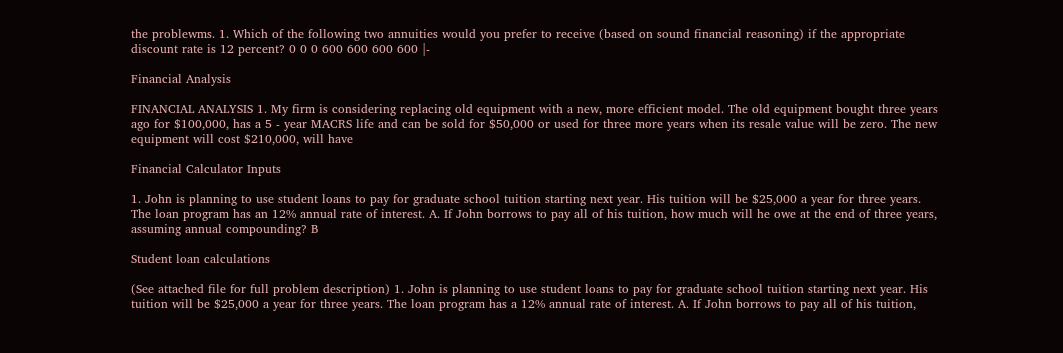the problewms. 1. Which of the following two annuities would you prefer to receive (based on sound financial reasoning) if the appropriate discount rate is 12 percent? 0 0 0 600 600 600 600 |-

Financial Analysis

FINANCIAL ANALYSIS 1. My firm is considering replacing old equipment with a new, more efficient model. The old equipment bought three years ago for $100,000, has a 5 - year MACRS life and can be sold for $50,000 or used for three more years when its resale value will be zero. The new equipment will cost $210,000, will have

Financial Calculator Inputs

1. John is planning to use student loans to pay for graduate school tuition starting next year. His tuition will be $25,000 a year for three years. The loan program has an 12% annual rate of interest. A. If John borrows to pay all of his tuition, how much will he owe at the end of three years, assuming annual compounding? B

Student loan calculations

(See attached file for full problem description) 1. John is planning to use student loans to pay for graduate school tuition starting next year. His tuition will be $25,000 a year for three years. The loan program has a 12% annual rate of interest. A. If John borrows to pay all of his tuition,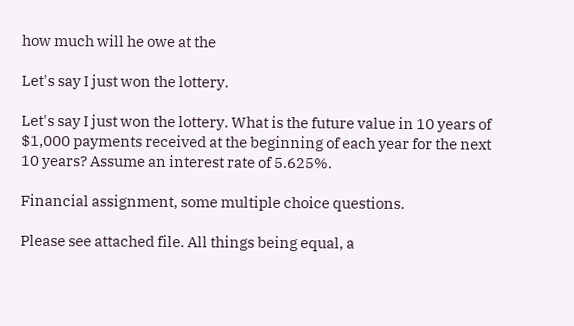how much will he owe at the

Let's say I just won the lottery.

Let's say I just won the lottery. What is the future value in 10 years of $1,000 payments received at the beginning of each year for the next 10 years? Assume an interest rate of 5.625%.

Financial assignment, some multiple choice questions.

Please see attached file. All things being equal, a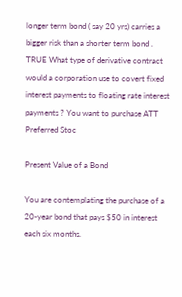longer term bond ( say 20 yrs) carries a bigger risk than a shorter term bond . TRUE What type of derivative contract would a corporation use to covert fixed interest payments to floating rate interest payments ? You want to purchase ATT Preferred Stoc

Present Value of a Bond

You are contemplating the purchase of a 20-year bond that pays $50 in interest each six months.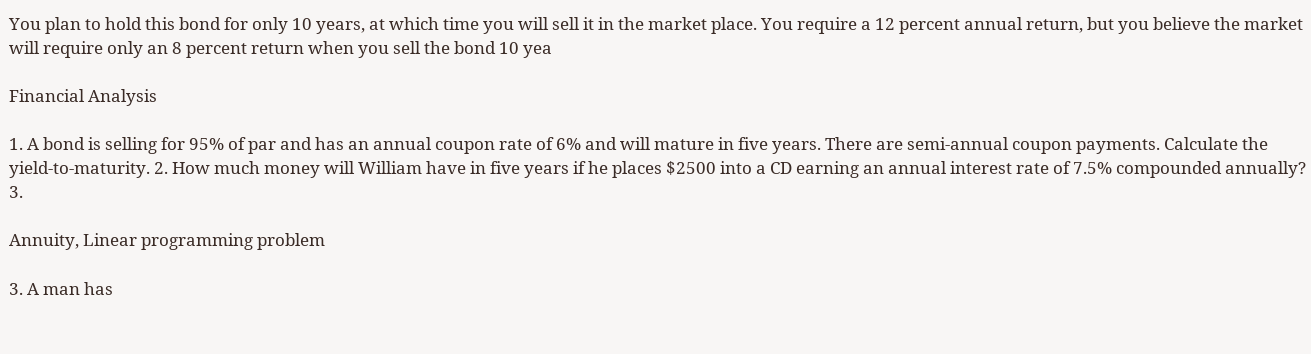You plan to hold this bond for only 10 years, at which time you will sell it in the market place. You require a 12 percent annual return, but you believe the market will require only an 8 percent return when you sell the bond 10 yea

Financial Analysis

1. A bond is selling for 95% of par and has an annual coupon rate of 6% and will mature in five years. There are semi-annual coupon payments. Calculate the yield-to-maturity. 2. How much money will William have in five years if he places $2500 into a CD earning an annual interest rate of 7.5% compounded annually? 3.

Annuity, Linear programming problem

3. A man has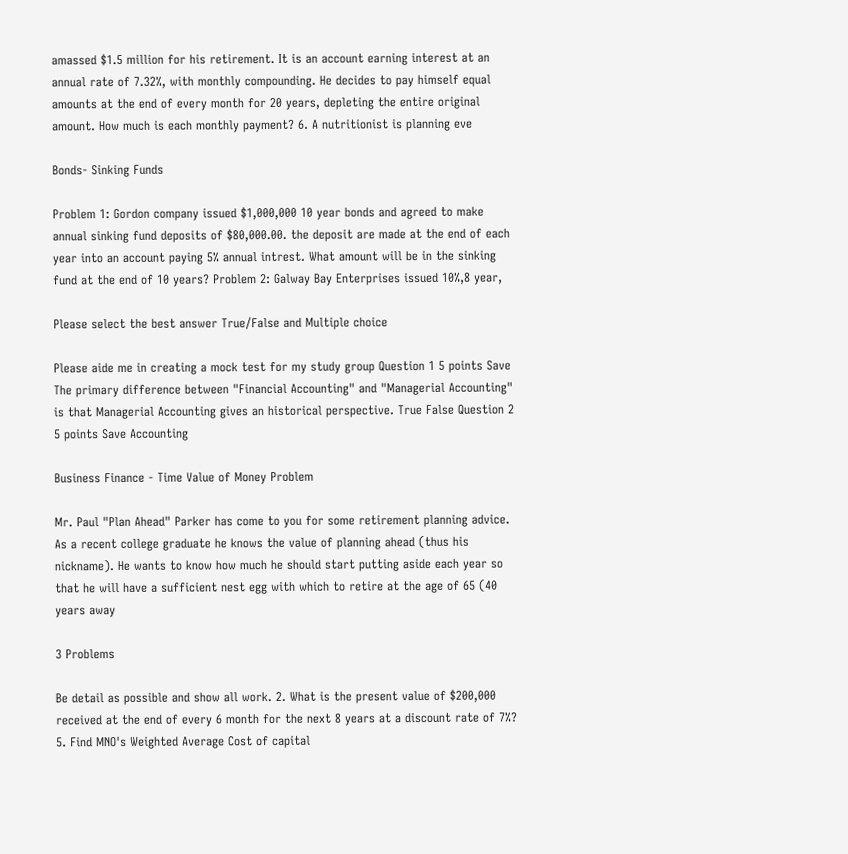amassed $1.5 million for his retirement. It is an account earning interest at an annual rate of 7.32%, with monthly compounding. He decides to pay himself equal amounts at the end of every month for 20 years, depleting the entire original amount. How much is each monthly payment? 6. A nutritionist is planning eve

Bonds- Sinking Funds

Problem 1: Gordon company issued $1,000,000 10 year bonds and agreed to make annual sinking fund deposits of $80,000.00. the deposit are made at the end of each year into an account paying 5% annual intrest. What amount will be in the sinking fund at the end of 10 years? Problem 2: Galway Bay Enterprises issued 10%,8 year,

Please select the best answer True/False and Multiple choice

Please aide me in creating a mock test for my study group Question 1 5 points Save The primary difference between "Financial Accounting" and "Managerial Accounting" is that Managerial Accounting gives an historical perspective. True False Question 2 5 points Save Accounting

Business Finance - Time Value of Money Problem

Mr. Paul "Plan Ahead" Parker has come to you for some retirement planning advice. As a recent college graduate he knows the value of planning ahead (thus his nickname). He wants to know how much he should start putting aside each year so that he will have a sufficient nest egg with which to retire at the age of 65 (40 years away

3 Problems

Be detail as possible and show all work. 2. What is the present value of $200,000 received at the end of every 6 month for the next 8 years at a discount rate of 7%? 5. Find MNO's Weighted Average Cost of capital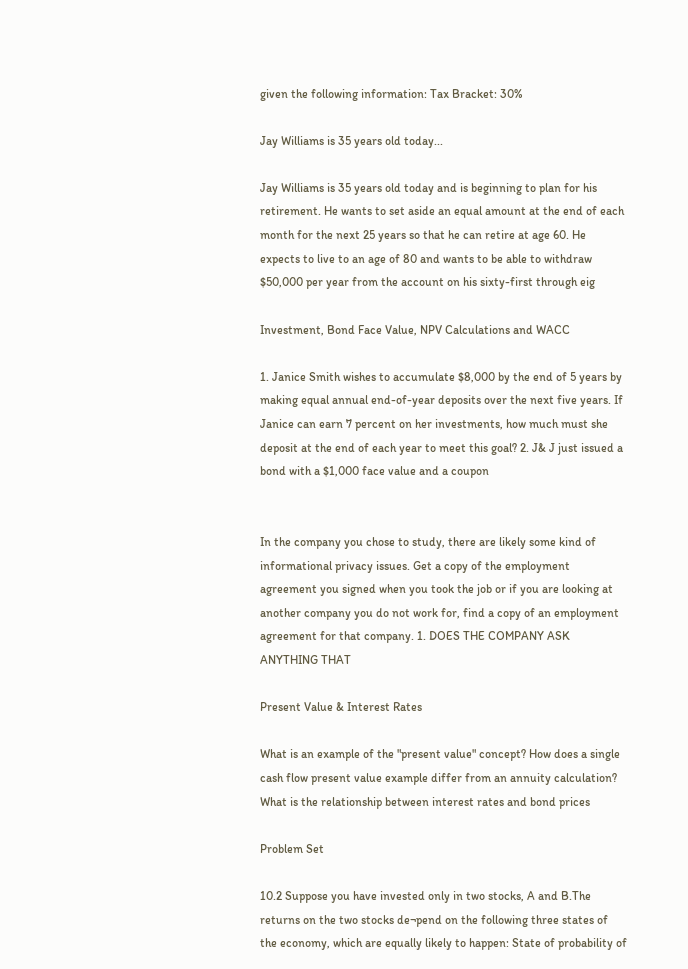given the following information: Tax Bracket: 30%

Jay Williams is 35 years old today...

Jay Williams is 35 years old today and is beginning to plan for his retirement. He wants to set aside an equal amount at the end of each month for the next 25 years so that he can retire at age 60. He expects to live to an age of 80 and wants to be able to withdraw $50,000 per year from the account on his sixty-first through eig

Investment, Bond Face Value, NPV Calculations and WACC

1. Janice Smith wishes to accumulate $8,000 by the end of 5 years by making equal annual end-of-year deposits over the next five years. If Janice can earn 7 percent on her investments, how much must she deposit at the end of each year to meet this goal? 2. J& J just issued a bond with a $1,000 face value and a coupon


In the company you chose to study, there are likely some kind of informational privacy issues. Get a copy of the employment agreement you signed when you took the job or if you are looking at another company you do not work for, find a copy of an employment agreement for that company. 1. DOES THE COMPANY ASK ANYTHING THAT

Present Value & Interest Rates

What is an example of the "present value" concept? How does a single cash flow present value example differ from an annuity calculation? What is the relationship between interest rates and bond prices

Problem Set

10.2 Suppose you have invested only in two stocks, A and B.The returns on the two stocks de¬pend on the following three states of the economy, which are equally likely to happen: State of probability of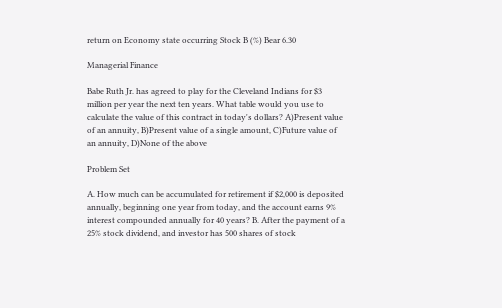return on Economy state occurring Stock B (%) Bear 6.30

Managerial Finance

Babe Ruth Jr. has agreed to play for the Cleveland Indians for $3 million per year the next ten years. What table would you use to calculate the value of this contract in today's dollars? A)Present value of an annuity, B)Present value of a single amount, C)Future value of an annuity, D)None of the above

Problem Set

A. How much can be accumulated for retirement if $2,000 is deposited annually, beginning one year from today, and the account earns 9% interest compounded annually for 40 years? B. After the payment of a 25% stock dividend, and investor has 500 shares of stock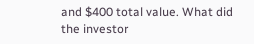and $400 total value. What did the investor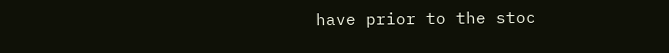have prior to the stoc